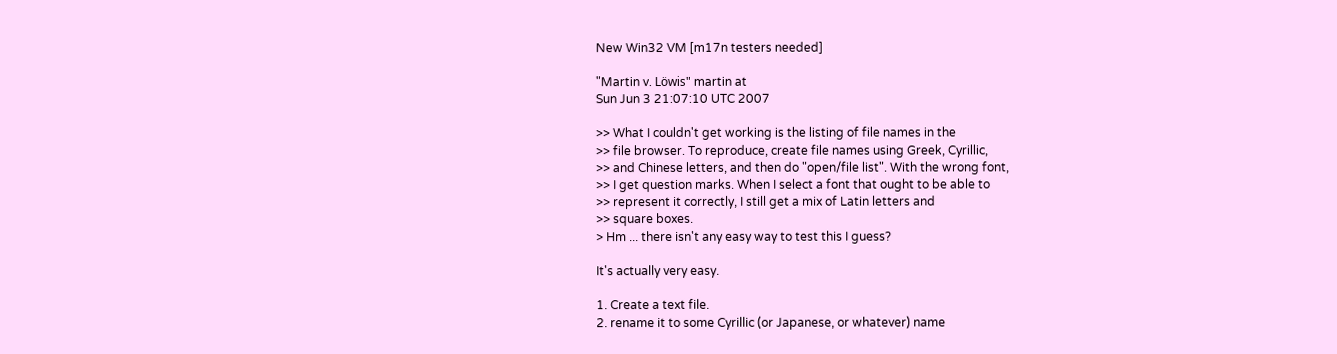New Win32 VM [m17n testers needed]

"Martin v. Löwis" martin at
Sun Jun 3 21:07:10 UTC 2007

>> What I couldn't get working is the listing of file names in the
>> file browser. To reproduce, create file names using Greek, Cyrillic,
>> and Chinese letters, and then do "open/file list". With the wrong font,
>> I get question marks. When I select a font that ought to be able to
>> represent it correctly, I still get a mix of Latin letters and
>> square boxes.
> Hm ... there isn't any easy way to test this I guess?

It's actually very easy.

1. Create a text file.
2. rename it to some Cyrillic (or Japanese, or whatever) name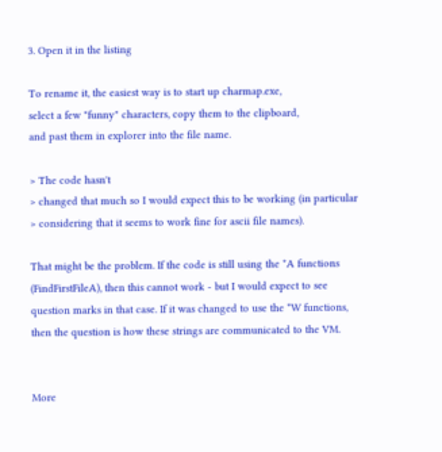3. Open it in the listing

To rename it, the easiest way is to start up charmap.exe,
select a few "funny" characters, copy them to the clipboard,
and past them in explorer into the file name.

> The code hasn't
> changed that much so I would expect this to be working (in particular
> considering that it seems to work fine for ascii file names).

That might be the problem. If the code is still using the *A functions
(FindFirstFileA), then this cannot work - but I would expect to see
question marks in that case. If it was changed to use the *W functions,
then the question is how these strings are communicated to the VM.


More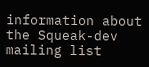information about the Squeak-dev mailing list